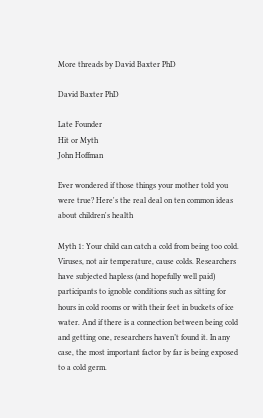More threads by David Baxter PhD

David Baxter PhD

Late Founder
Hit or Myth
John Hoffman

Ever wondered if those things your mother told you were true? Here's the real deal on ten common ideas about children's health

Myth 1: Your child can catch a cold from being too cold.
Viruses, not air temperature, cause colds. Researchers have subjected hapless (and hopefully well paid) participants to ignoble conditions such as sitting for hours in cold rooms or with their feet in buckets of ice water. And if there is a connection between being cold and getting one, researchers haven’t found it. In any case, the most important factor by far is being exposed to a cold germ.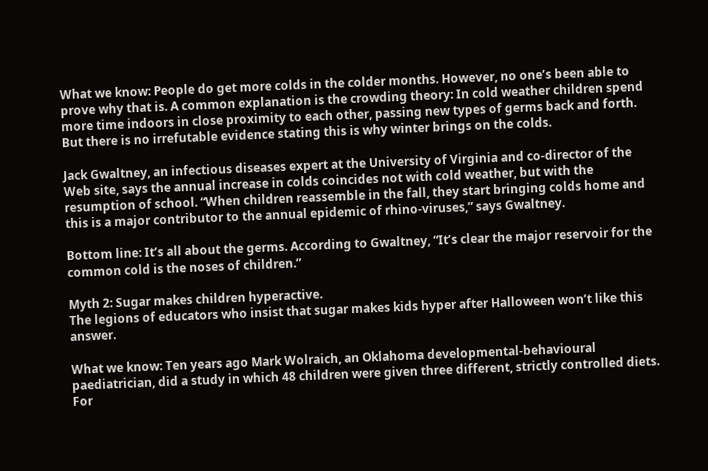What we know: People do get more colds in the colder months. However, no one’s been able to prove why that is. A common explanation is the crowding theory: In cold weather children spend more time indoors in close proximity to each other, passing new types of germs back and forth. But there is no irrefutable evidence stating this is why winter brings on the colds.

Jack Gwaltney, an infectious diseases expert at the University of Virginia and co-director of the Web site, says the annual increase in colds coincides not with cold weather, but with the resumption of school. “When children reassemble in the fall, they start bringing colds home and this is a major contributor to the annual epidemic of rhino-viruses,” says Gwaltney.

Bottom line: It’s all about the germs. According to Gwaltney, “It’s clear the major reservoir for the common cold is the noses of children.”

Myth 2: Sugar makes children hyperactive.
The legions of educators who insist that sugar makes kids hyper after Halloween won’t like this answer.

What we know: Ten years ago Mark Wolraich, an Oklahoma developmental-behavioural paediatrician, did a study in which 48 children were given three different, strictly controlled diets. For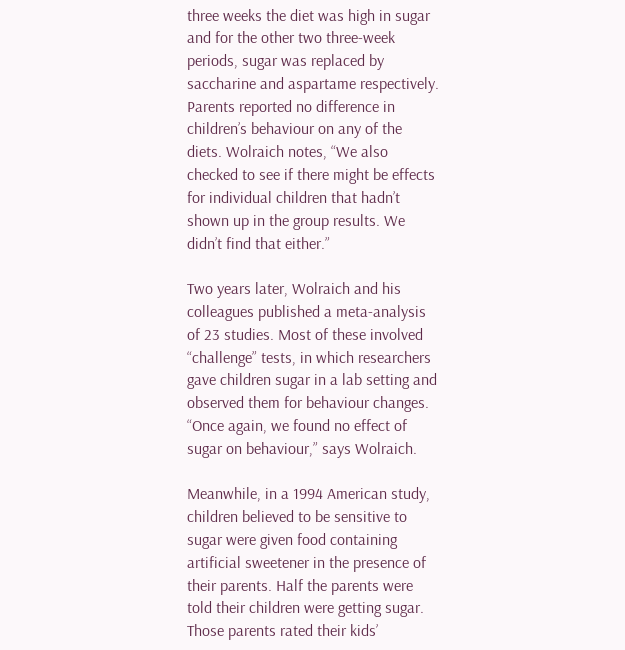three weeks the diet was high in sugar and for the other two three-week periods, sugar was replaced by saccharine and aspartame respectively. Parents reported no difference in children’s behaviour on any of the diets. Wolraich notes, “We also checked to see if there might be effects for individual children that hadn’t shown up in the group results. We didn’t find that either.”

Two years later, Wolraich and his colleagues published a meta-analysis of 23 studies. Most of these involved “challenge” tests, in which researchers gave children sugar in a lab setting and observed them for behaviour changes. “Once again, we found no effect of sugar on behaviour,” says Wolraich.

Meanwhile, in a 1994 American study, children believed to be sensitive to sugar were given food containing artificial sweetener in the presence of their parents. Half the parents were told their children were getting sugar. Those parents rated their kids’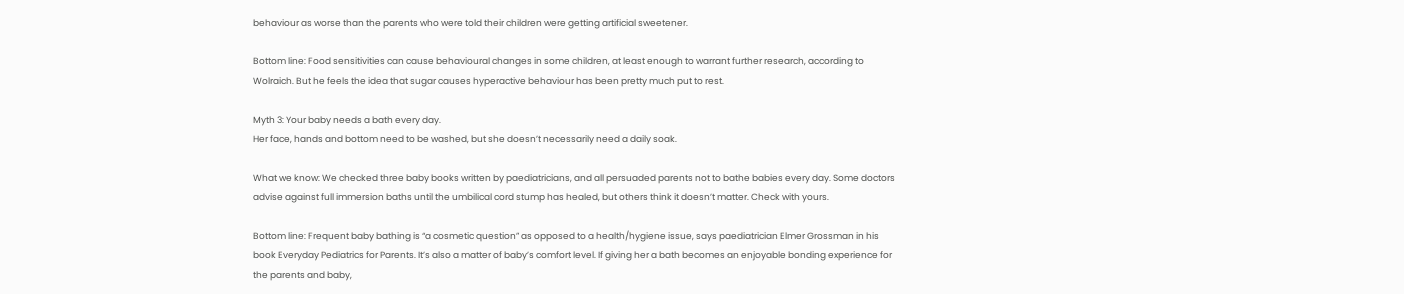behaviour as worse than the parents who were told their children were getting artificial sweetener.

Bottom line: Food sensitivities can cause behavioural changes in some children, at least enough to warrant further research, according to Wolraich. But he feels the idea that sugar causes hyperactive behaviour has been pretty much put to rest.

Myth 3: Your baby needs a bath every day.
Her face, hands and bottom need to be washed, but she doesn’t necessarily need a daily soak.

What we know: We checked three baby books written by paediatricians, and all persuaded parents not to bathe babies every day. Some doctors advise against full immersion baths until the umbilical cord stump has healed, but others think it doesn’t matter. Check with yours.

Bottom line: Frequent baby bathing is “a cosmetic question” as opposed to a health/hygiene issue, says paediatrician Elmer Grossman in his book Everyday Pediatrics for Parents. It’s also a matter of baby’s comfort level. If giving her a bath becomes an enjoyable bonding experience for the parents and baby,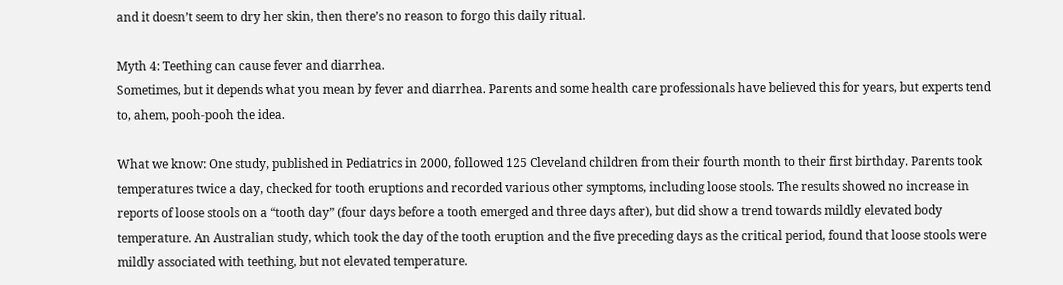and it doesn’t seem to dry her skin, then there’s no reason to forgo this daily ritual.

Myth 4: Teething can cause fever and diarrhea.
Sometimes, but it depends what you mean by fever and diarrhea. Parents and some health care professionals have believed this for years, but experts tend to, ahem, pooh-pooh the idea.

What we know: One study, published in Pediatrics in 2000, followed 125 Cleveland children from their fourth month to their first birthday. Parents took temperatures twice a day, checked for tooth eruptions and recorded various other symptoms, including loose stools. The results showed no increase in reports of loose stools on a “tooth day” (four days before a tooth emerged and three days after), but did show a trend towards mildly elevated body temperature. An Australian study, which took the day of the tooth eruption and the five preceding days as the critical period, found that loose stools were mildly associated with teething, but not elevated temperature.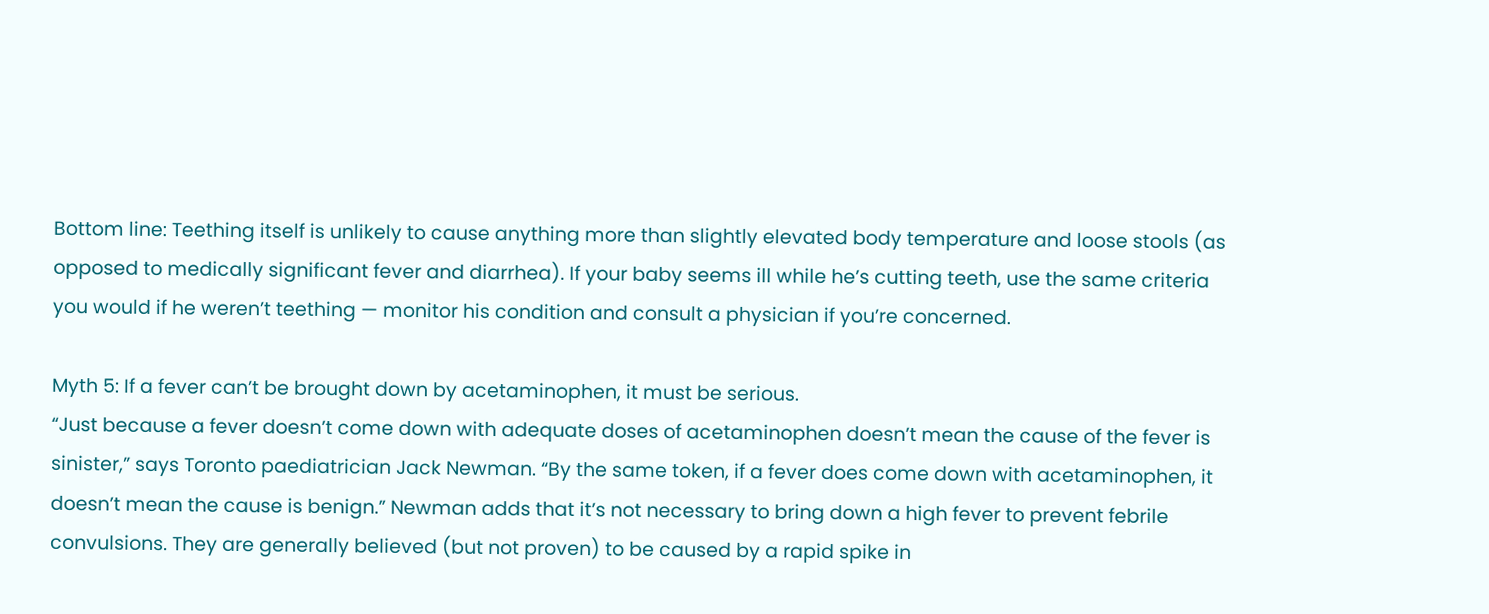Bottom line: Teething itself is unlikely to cause anything more than slightly elevated body temperature and loose stools (as opposed to medically significant fever and diarrhea). If your baby seems ill while he’s cutting teeth, use the same criteria you would if he weren’t teething — monitor his condition and consult a physician if you’re concerned.

Myth 5: If a fever can’t be brought down by acetaminophen, it must be serious.
“Just because a fever doesn’t come down with adequate doses of acetaminophen doesn’t mean the cause of the fever is sinister,” says Toronto paediatrician Jack Newman. “By the same token, if a fever does come down with acetaminophen, it doesn’t mean the cause is benign.” Newman adds that it’s not necessary to bring down a high fever to prevent febrile convulsions. They are generally believed (but not proven) to be caused by a rapid spike in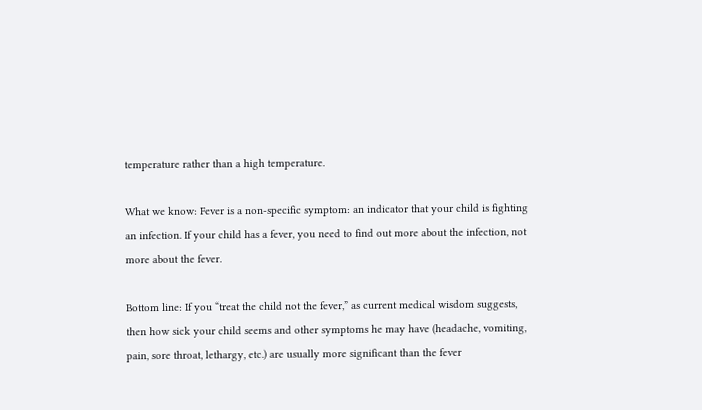temperature rather than a high temperature.

What we know: Fever is a non-specific symptom: an indicator that your child is fighting an infection. If your child has a fever, you need to find out more about the infection, not more about the fever.

Bottom line: If you “treat the child not the fever,” as current medical wisdom suggests, then how sick your child seems and other symptoms he may have (headache, vomiting, pain, sore throat, lethargy, etc.) are usually more significant than the fever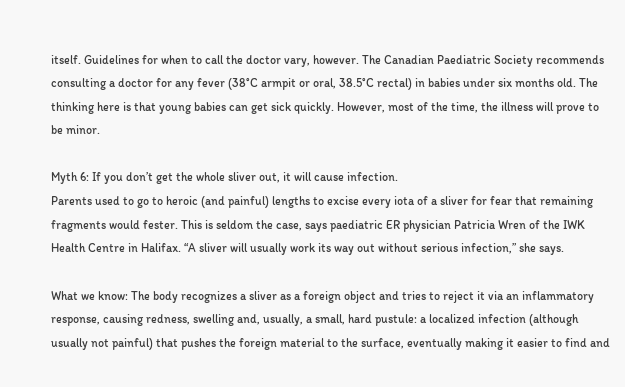itself. Guidelines for when to call the doctor vary, however. The Canadian Paediatric Society recommends consulting a doctor for any fever (38°C armpit or oral, 38.5°C rectal) in babies under six months old. The thinking here is that young babies can get sick quickly. However, most of the time, the illness will prove to be minor.

Myth 6: If you don’t get the whole sliver out, it will cause infection.
Parents used to go to heroic (and painful) lengths to excise every iota of a sliver for fear that remaining fragments would fester. This is seldom the case, says paediatric ER physician Patricia Wren of the IWK Health Centre in Halifax. “A sliver will usually work its way out without serious infection,” she says.

What we know: The body recognizes a sliver as a foreign object and tries to reject it via an inflammatory response, causing redness, swelling and, usually, a small, hard pustule: a localized infection (although usually not painful) that pushes the foreign material to the surface, eventually making it easier to find and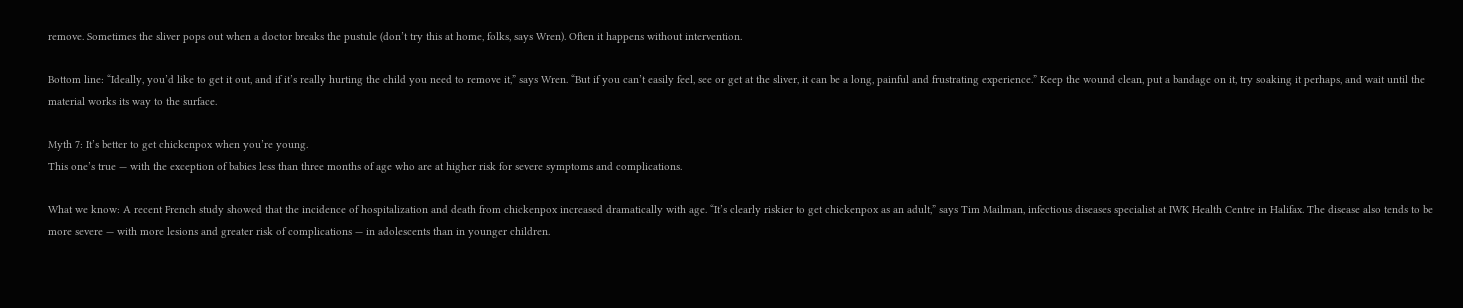remove. Sometimes the sliver pops out when a doctor breaks the pustule (don’t try this at home, folks, says Wren). Often it happens without intervention.

Bottom line: “Ideally, you’d like to get it out, and if it’s really hurting the child you need to remove it,” says Wren. “But if you can’t easily feel, see or get at the sliver, it can be a long, painful and frustrating experience.” Keep the wound clean, put a bandage on it, try soaking it perhaps, and wait until the material works its way to the surface.

Myth 7: It’s better to get chickenpox when you’re young.
This one’s true — with the exception of babies less than three months of age who are at higher risk for severe symptoms and complications.

What we know: A recent French study showed that the incidence of hospitalization and death from chickenpox increased dramatically with age. “It’s clearly riskier to get chickenpox as an adult,” says Tim Mailman, infectious diseases specialist at IWK Health Centre in Halifax. The disease also tends to be more severe — with more lesions and greater risk of complications — in adolescents than in younger children.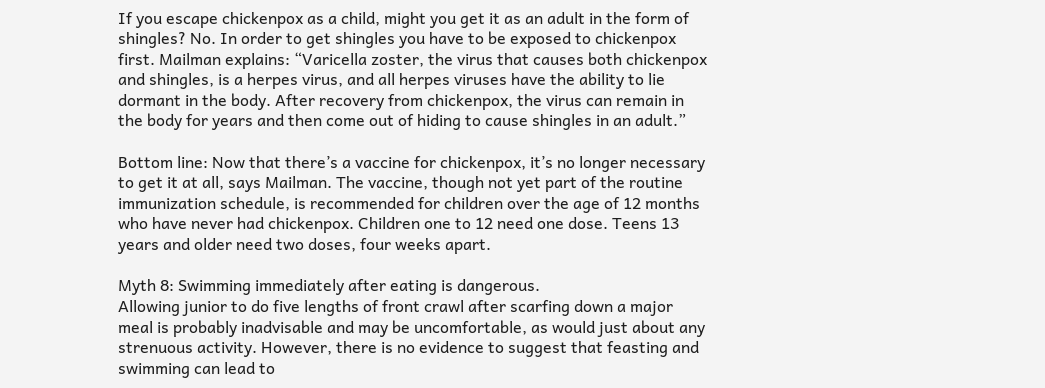If you escape chickenpox as a child, might you get it as an adult in the form of shingles? No. In order to get shingles you have to be exposed to chickenpox first. Mailman explains: “Varicella zoster, the virus that causes both chickenpox and shingles, is a herpes virus, and all herpes viruses have the ability to lie dormant in the body. After recovery from chickenpox, the virus can remain in the body for years and then come out of hiding to cause shingles in an adult.”

Bottom line: Now that there’s a vaccine for chickenpox, it’s no longer necessary to get it at all, says Mailman. The vaccine, though not yet part of the routine immunization schedule, is recommended for children over the age of 12 months who have never had chickenpox. Children one to 12 need one dose. Teens 13 years and older need two doses, four weeks apart.

Myth 8: Swimming immediately after eating is dangerous.
Allowing junior to do five lengths of front crawl after scarfing down a major meal is probably inadvisable and may be uncomfortable, as would just about any strenuous activity. However, there is no evidence to suggest that feasting and swimming can lead to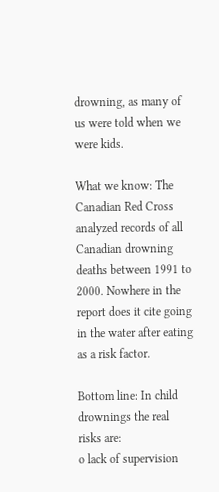drowning, as many of us were told when we were kids.

What we know: The Canadian Red Cross analyzed records of all Canadian drowning deaths between 1991 to 2000. Nowhere in the report does it cite going in the water after eating as a risk factor.

Bottom line: In child drownings the real risks are:
o lack of supervision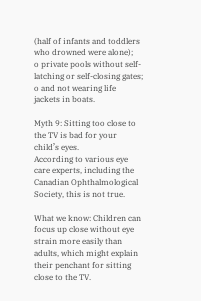(half of infants and toddlers who drowned were alone);
o private pools without self-latching or self-closing gates;
o and not wearing life jackets in boats.

Myth 9: Sitting too close to the TV is bad for your child’s eyes.
According to various eye care experts, including the Canadian Ophthalmological Society, this is not true.

What we know: Children can focus up close without eye strain more easily than adults, which might explain their penchant for sitting close to the TV.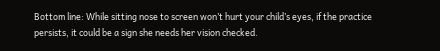Bottom line: While sitting nose to screen won’t hurt your child’s eyes, if the practice persists, it could be a sign she needs her vision checked.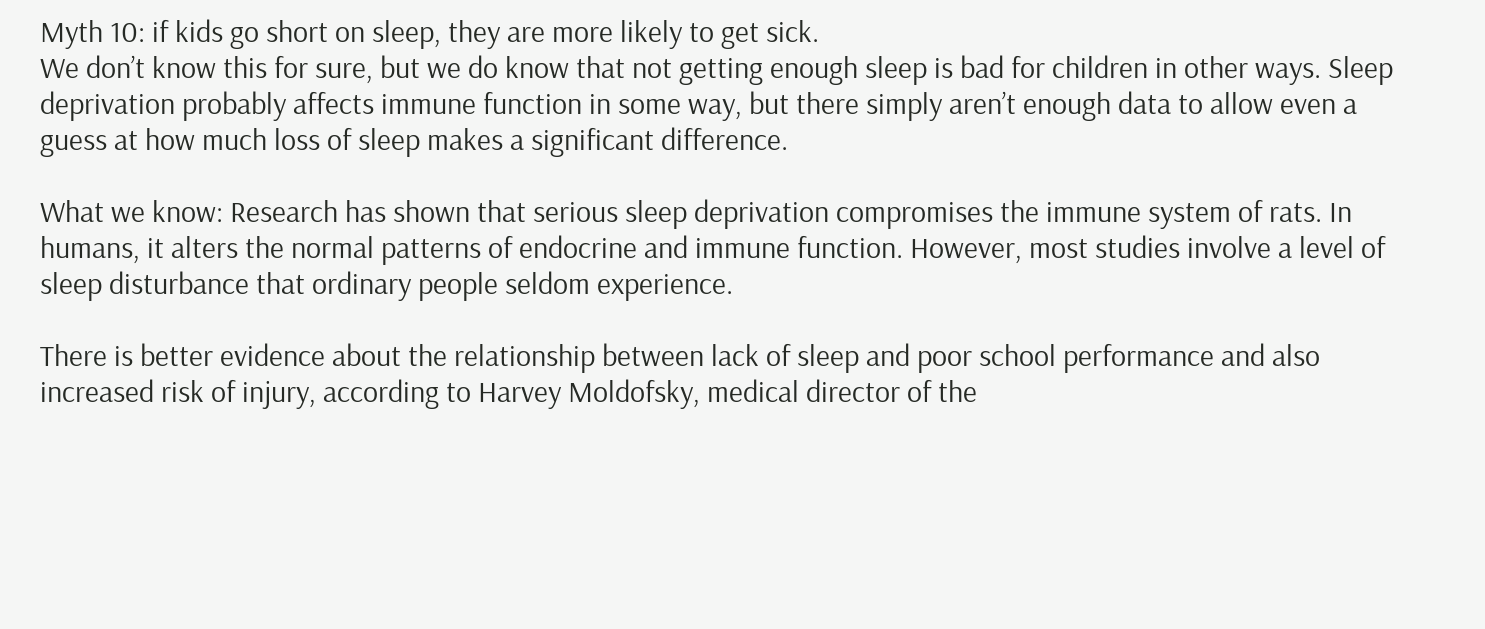Myth 10: if kids go short on sleep, they are more likely to get sick.
We don’t know this for sure, but we do know that not getting enough sleep is bad for children in other ways. Sleep deprivation probably affects immune function in some way, but there simply aren’t enough data to allow even a guess at how much loss of sleep makes a significant difference.

What we know: Research has shown that serious sleep deprivation compromises the immune system of rats. In humans, it alters the normal patterns of endocrine and immune function. However, most studies involve a level of sleep disturbance that ordinary people seldom experience.

There is better evidence about the relationship between lack of sleep and poor school performance and also increased risk of injury, according to Harvey Moldofsky, medical director of the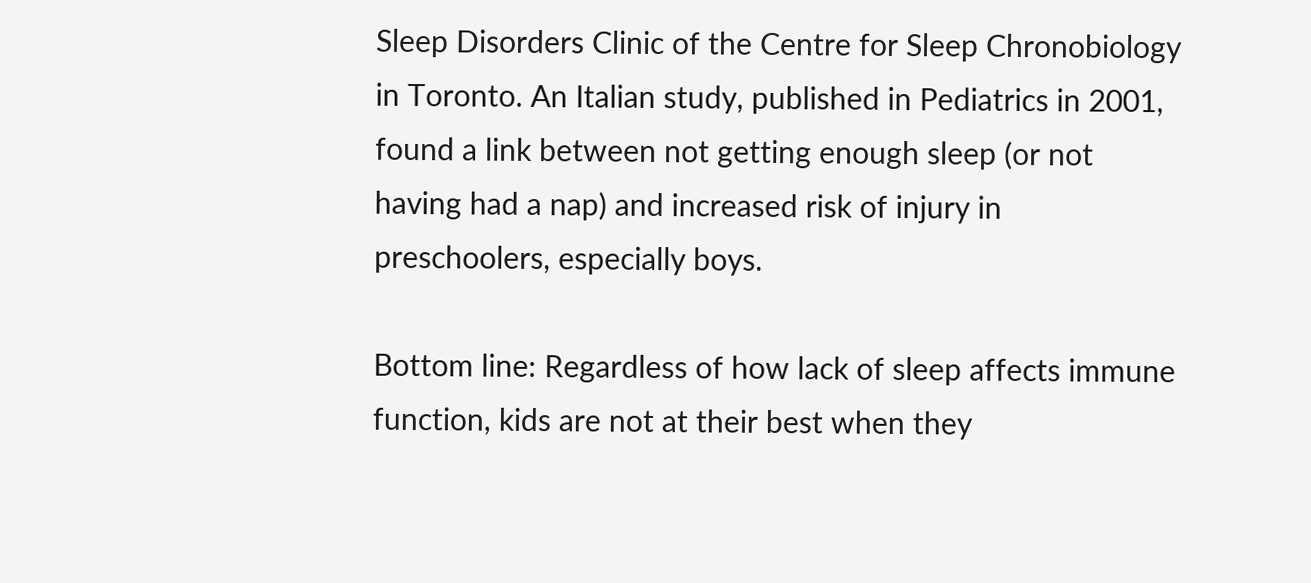Sleep Disorders Clinic of the Centre for Sleep Chronobiology in Toronto. An Italian study, published in Pediatrics in 2001, found a link between not getting enough sleep (or not having had a nap) and increased risk of injury in preschoolers, especially boys.

Bottom line: Regardless of how lack of sleep affects immune function, kids are not at their best when they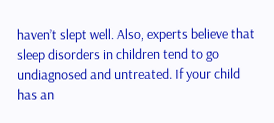haven’t slept well. Also, experts believe that sleep disorders in children tend to go undiagnosed and untreated. If your child has an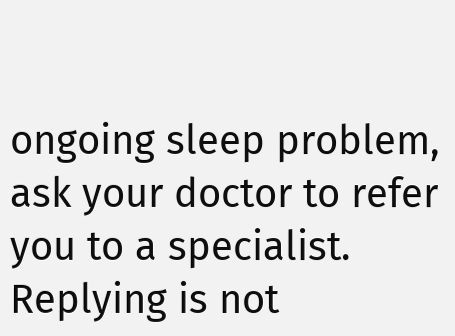ongoing sleep problem, ask your doctor to refer you to a specialist.
Replying is not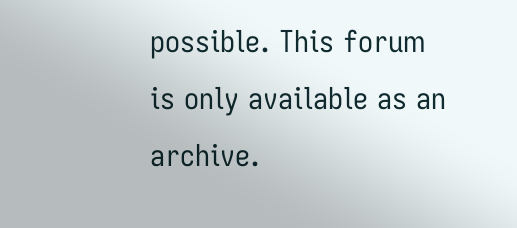possible. This forum is only available as an archive.